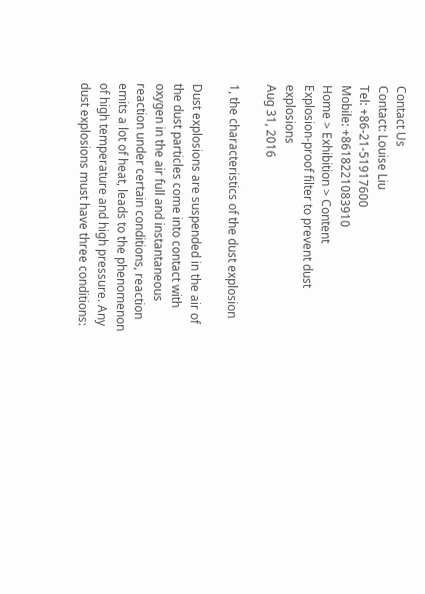Contact Us
Contact: Louise Liu
Tel: +86-21-51917600
Mobile: +8618221083910
Home > Exhibition > Content
Explosion-proof filter to prevent dust explosions
Aug 31, 2016

1, the characteristics of the dust explosion

Dust explosions are suspended in the air of the dust particles come into contact with oxygen in the air full and instantaneous reaction under certain conditions, reaction emits a lot of heat, leads to the phenomenon of high temperature and high pressure. Any dust explosions must have three conditions: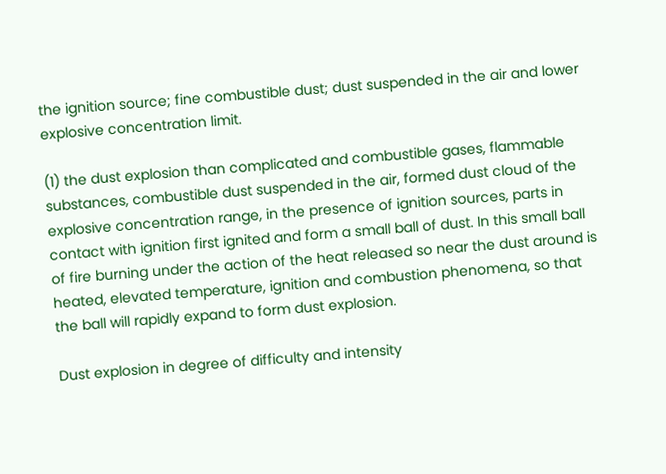the ignition source; fine combustible dust; dust suspended in the air and lower explosive concentration limit.

(1) the dust explosion than complicated and combustible gases, flammable substances, combustible dust suspended in the air, formed dust cloud of the explosive concentration range, in the presence of ignition sources, parts in contact with ignition first ignited and form a small ball of dust. In this small ball of fire burning under the action of the heat released so near the dust around is heated, elevated temperature, ignition and combustion phenomena, so that the ball will rapidly expand to form dust explosion.

Dust explosion in degree of difficulty and intensity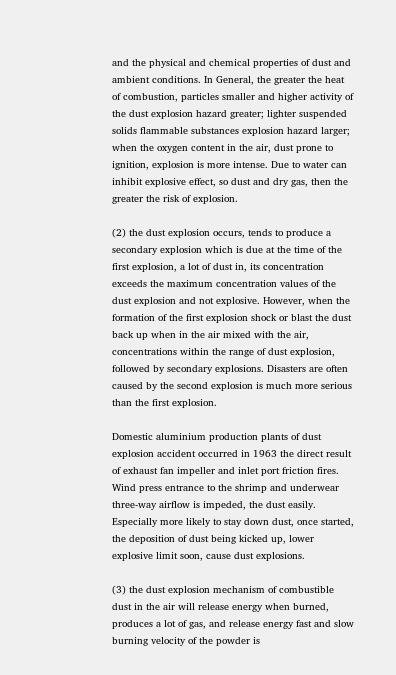and the physical and chemical properties of dust and ambient conditions. In General, the greater the heat of combustion, particles smaller and higher activity of the dust explosion hazard greater; lighter suspended solids flammable substances explosion hazard larger; when the oxygen content in the air, dust prone to ignition, explosion is more intense. Due to water can inhibit explosive effect, so dust and dry gas, then the greater the risk of explosion.

(2) the dust explosion occurs, tends to produce a secondary explosion which is due at the time of the first explosion, a lot of dust in, its concentration exceeds the maximum concentration values of the dust explosion and not explosive. However, when the formation of the first explosion shock or blast the dust back up when in the air mixed with the air, concentrations within the range of dust explosion, followed by secondary explosions. Disasters are often caused by the second explosion is much more serious than the first explosion.

Domestic aluminium production plants of dust explosion accident occurred in 1963 the direct result of exhaust fan impeller and inlet port friction fires. Wind press entrance to the shrimp and underwear three-way airflow is impeded, the dust easily. Especially more likely to stay down dust, once started, the deposition of dust being kicked up, lower explosive limit soon, cause dust explosions.

(3) the dust explosion mechanism of combustible dust in the air will release energy when burned, produces a lot of gas, and release energy fast and slow burning velocity of the powder is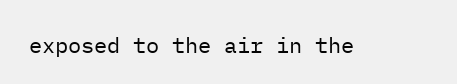exposed to the air in the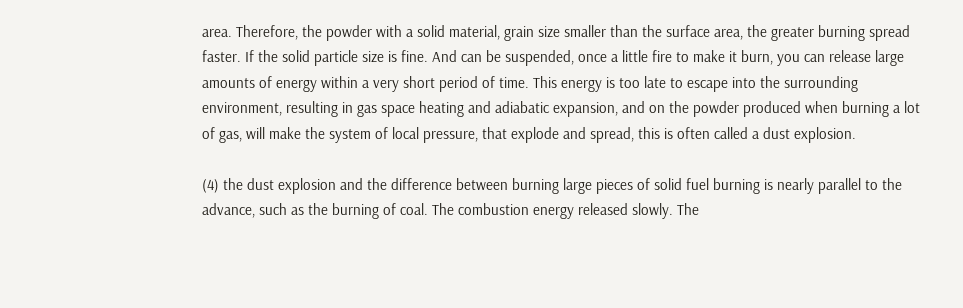area. Therefore, the powder with a solid material, grain size smaller than the surface area, the greater burning spread faster. If the solid particle size is fine. And can be suspended, once a little fire to make it burn, you can release large amounts of energy within a very short period of time. This energy is too late to escape into the surrounding environment, resulting in gas space heating and adiabatic expansion, and on the powder produced when burning a lot of gas, will make the system of local pressure, that explode and spread, this is often called a dust explosion.

(4) the dust explosion and the difference between burning large pieces of solid fuel burning is nearly parallel to the advance, such as the burning of coal. The combustion energy released slowly. The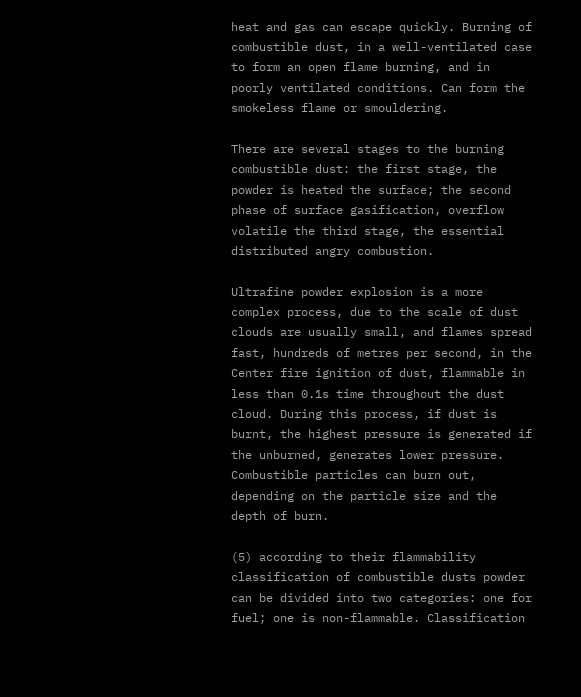heat and gas can escape quickly. Burning of combustible dust, in a well-ventilated case to form an open flame burning, and in poorly ventilated conditions. Can form the smokeless flame or smouldering.

There are several stages to the burning combustible dust: the first stage, the powder is heated the surface; the second phase of surface gasification, overflow volatile the third stage, the essential distributed angry combustion.

Ultrafine powder explosion is a more complex process, due to the scale of dust clouds are usually small, and flames spread fast, hundreds of metres per second, in the Center fire ignition of dust, flammable in less than 0.1s time throughout the dust cloud. During this process, if dust is burnt, the highest pressure is generated if the unburned, generates lower pressure. Combustible particles can burn out, depending on the particle size and the depth of burn.

(5) according to their flammability classification of combustible dusts powder can be divided into two categories: one for fuel; one is non-flammable. Classification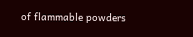of flammable powders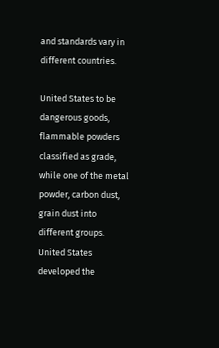and standards vary in different countries.

United States to be dangerous goods, flammable powders classified as grade, while one of the metal powder, carbon dust, grain dust into different groups. United States developed the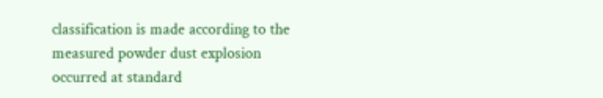classification is made according to the measured powder dust explosion occurred at standard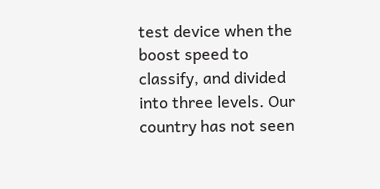test device when the boost speed to classify, and divided into three levels. Our country has not seen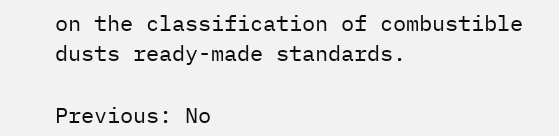on the classification of combustible dusts ready-made standards.

Previous: No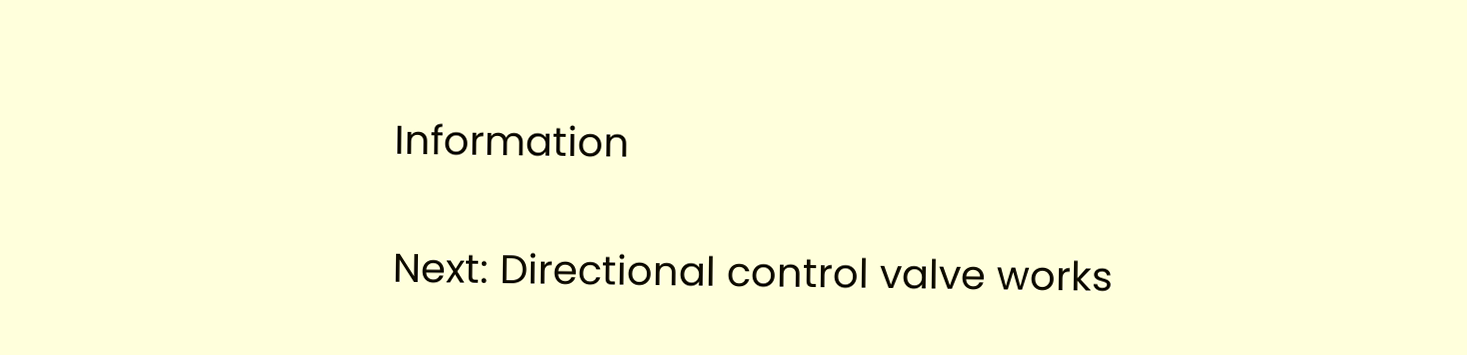Information

Next: Directional control valve works